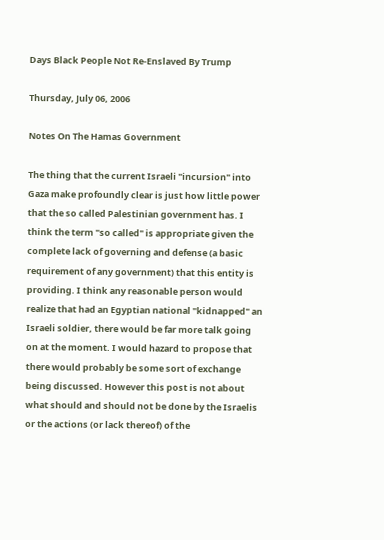Days Black People Not Re-Enslaved By Trump

Thursday, July 06, 2006

Notes On The Hamas Government

The thing that the current Israeli "incursion" into Gaza make profoundly clear is just how little power that the so called Palestinian government has. I think the term "so called" is appropriate given the complete lack of governing and defense (a basic requirement of any government) that this entity is providing. I think any reasonable person would realize that had an Egyptian national "kidnapped" an Israeli soldier, there would be far more talk going on at the moment. I would hazard to propose that there would probably be some sort of exchange being discussed. However this post is not about what should and should not be done by the Israelis or the actions (or lack thereof) of the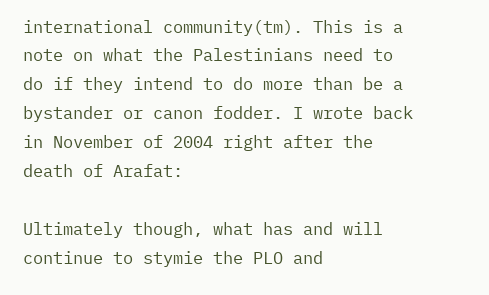international community(tm). This is a note on what the Palestinians need to do if they intend to do more than be a bystander or canon fodder. I wrote back in November of 2004 right after the death of Arafat:

Ultimately though, what has and will continue to stymie the PLO and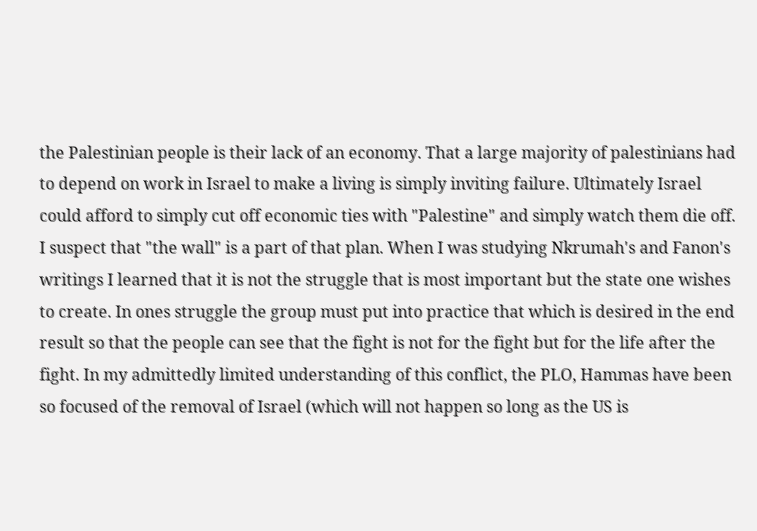the Palestinian people is their lack of an economy. That a large majority of palestinians had to depend on work in Israel to make a living is simply inviting failure. Ultimately Israel could afford to simply cut off economic ties with "Palestine" and simply watch them die off. I suspect that "the wall" is a part of that plan. When I was studying Nkrumah's and Fanon's writings I learned that it is not the struggle that is most important but the state one wishes to create. In ones struggle the group must put into practice that which is desired in the end result so that the people can see that the fight is not for the fight but for the life after the fight. In my admittedly limited understanding of this conflict, the PLO, Hammas have been so focused of the removal of Israel (which will not happen so long as the US is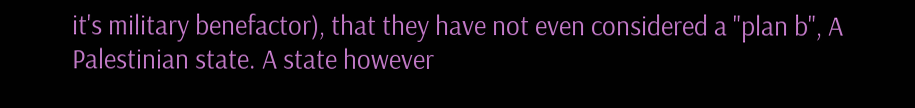it's military benefactor), that they have not even considered a "plan b", A Palestinian state. A state however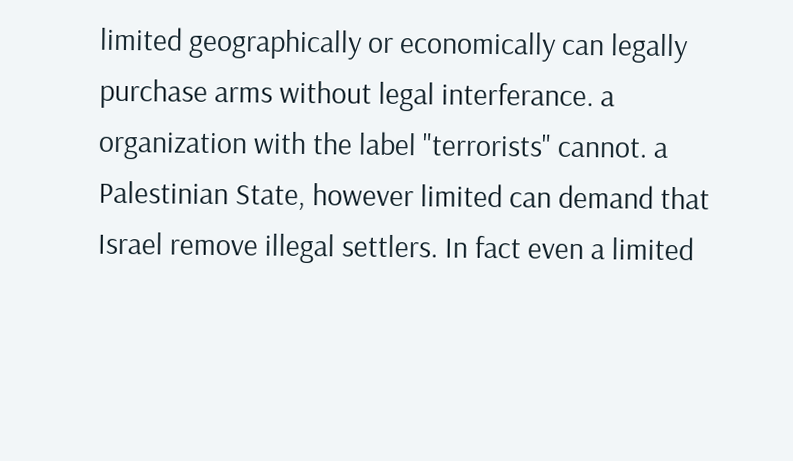limited geographically or economically can legally purchase arms without legal interferance. a organization with the label "terrorists" cannot. a Palestinian State, however limited can demand that Israel remove illegal settlers. In fact even a limited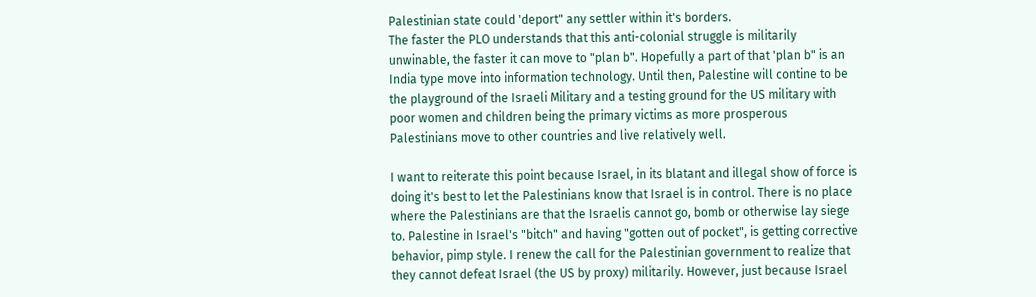Palestinian state could 'deport" any settler within it's borders.
The faster the PLO understands that this anti-colonial struggle is militarily unwinable, the faster it can move to "plan b". Hopefully a part of that 'plan b" is an India type move into information technology. Until then, Palestine will contine to be the playground of the Israeli Military and a testing ground for the US military with poor women and children being the primary victims as more prosperous Palestinians move to other countries and live relatively well.

I want to reiterate this point because Israel, in its blatant and illegal show of force is doing it's best to let the Palestinians know that Israel is in control. There is no place where the Palestinians are that the Israelis cannot go, bomb or otherwise lay siege to. Palestine in Israel's "bitch" and having "gotten out of pocket", is getting corrective behavior, pimp style. I renew the call for the Palestinian government to realize that they cannot defeat Israel (the US by proxy) militarily. However, just because Israel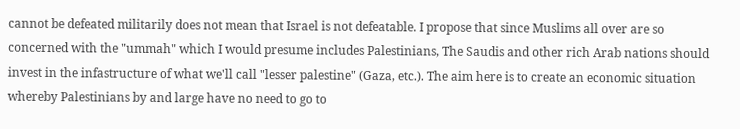cannot be defeated militarily does not mean that Israel is not defeatable. I propose that since Muslims all over are so concerned with the "ummah" which I would presume includes Palestinians, The Saudis and other rich Arab nations should invest in the infastructure of what we'll call "lesser palestine" (Gaza, etc.). The aim here is to create an economic situation whereby Palestinians by and large have no need to go to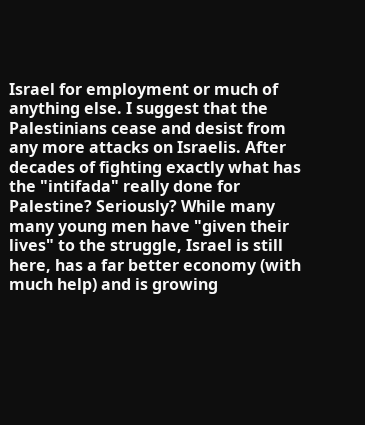Israel for employment or much of anything else. I suggest that the Palestinians cease and desist from any more attacks on Israelis. After decades of fighting exactly what has the "intifada" really done for Palestine? Seriously? While many many young men have "given their lives" to the struggle, Israel is still here, has a far better economy (with much help) and is growing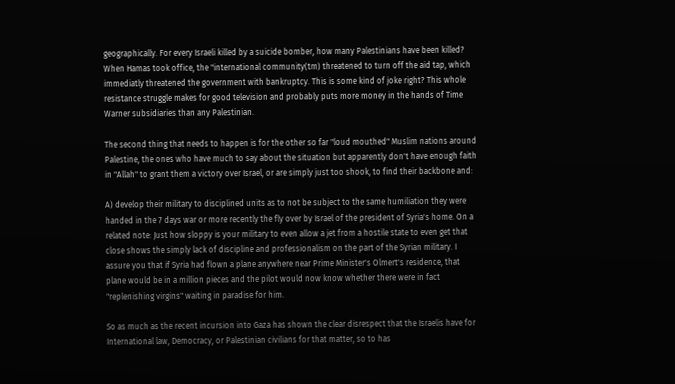geographically. For every Israeli killed by a suicide bomber, how many Palestinians have been killed? When Hamas took office, the "international community(tm) threatened to turn off the aid tap, which immediatly threatened the government with bankruptcy. This is some kind of joke right? This whole resistance struggle makes for good television and probably puts more money in the hands of Time Warner subsidiaries than any Palestinian.

The second thing that needs to happen is for the other so far "loud mouthed" Muslim nations around Palestine, the ones who have much to say about the situation but apparently don't have enough faith in "Allah" to grant them a victory over Israel, or are simply just too shook, to find their backbone and:

A) develop their military to disciplined units as to not be subject to the same humiliation they were handed in the 7 days war or more recently the fly over by Israel of the president of Syria's home. On a related note: Just how sloppy is your military to even allow a jet from a hostile state to even get that close shows the simply lack of discipline and professionalism on the part of the Syrian military. I assure you that if Syria had flown a plane anywhere near Prime Minister's Olmert's residence, that plane would be in a million pieces and the pilot would now know whether there were in fact "replenishing virgins" waiting in paradise for him.

So as much as the recent incursion into Gaza has shown the clear disrespect that the Israelis have for International law, Democracy, or Palestinian civilians for that matter, so to has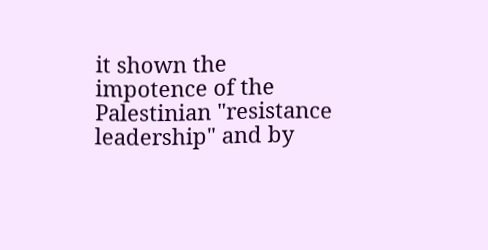it shown the impotence of the Palestinian "resistance leadership" and by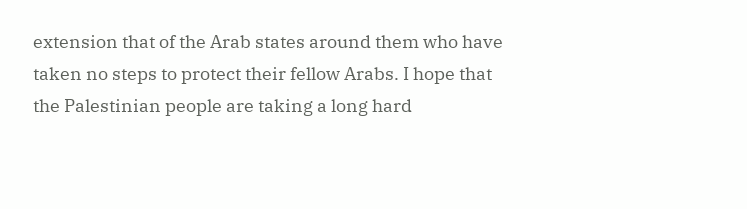extension that of the Arab states around them who have taken no steps to protect their fellow Arabs. I hope that the Palestinian people are taking a long hard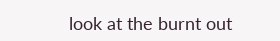look at the burnt out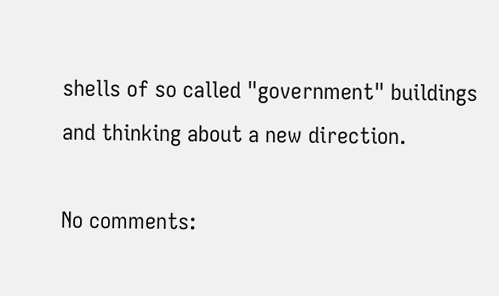shells of so called "government" buildings and thinking about a new direction.

No comments: